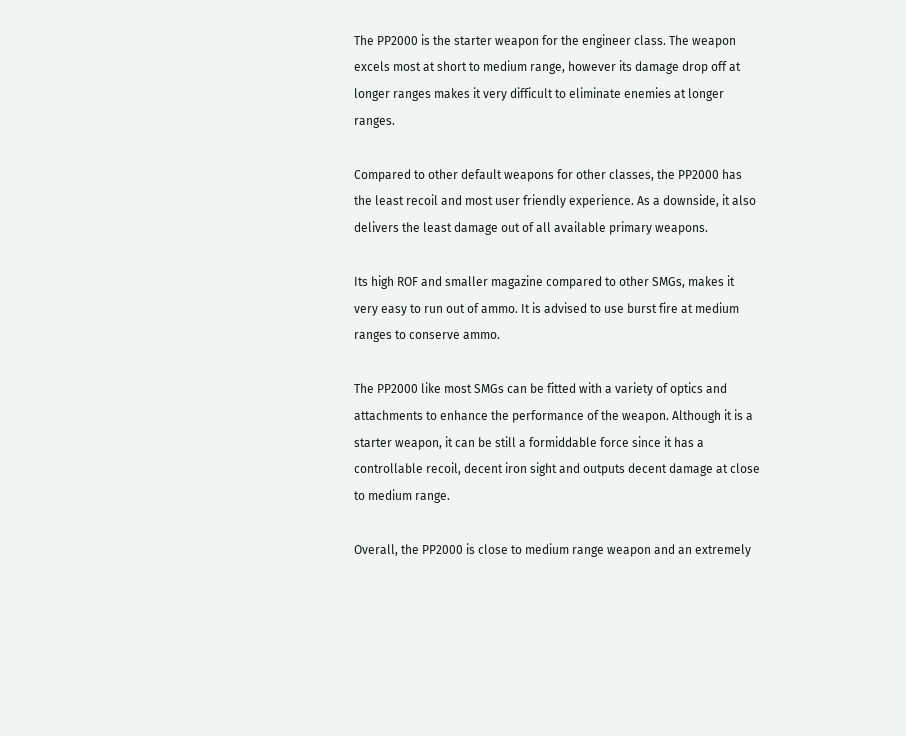The PP2000 is the starter weapon for the engineer class. The weapon excels most at short to medium range, however its damage drop off at longer ranges makes it very difficult to eliminate enemies at longer ranges.

Compared to other default weapons for other classes, the PP2000 has the least recoil and most user friendly experience. As a downside, it also delivers the least damage out of all available primary weapons.

Its high ROF and smaller magazine compared to other SMGs, makes it very easy to run out of ammo. It is advised to use burst fire at medium ranges to conserve ammo.

The PP2000 like most SMGs can be fitted with a variety of optics and attachments to enhance the performance of the weapon. Although it is a starter weapon, it can be still a formiddable force since it has a controllable recoil, decent iron sight and outputs decent damage at close to medium range.

Overall, the PP2000 is close to medium range weapon and an extremely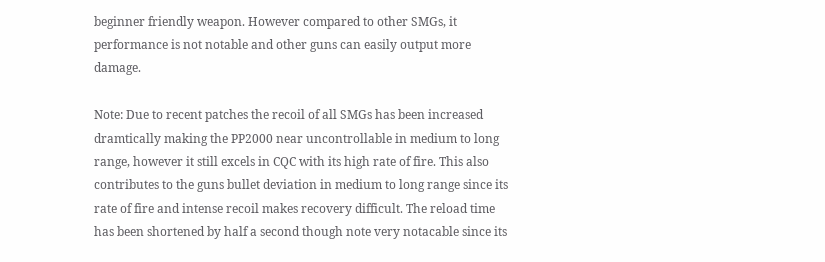beginner friendly weapon. However compared to other SMGs, it performance is not notable and other guns can easily output more damage.

Note: Due to recent patches the recoil of all SMGs has been increased dramtically making the PP2000 near uncontrollable in medium to long range, however it still excels in CQC with its high rate of fire. This also contributes to the guns bullet deviation in medium to long range since its rate of fire and intense recoil makes recovery difficult. The reload time has been shortened by half a second though note very notacable since its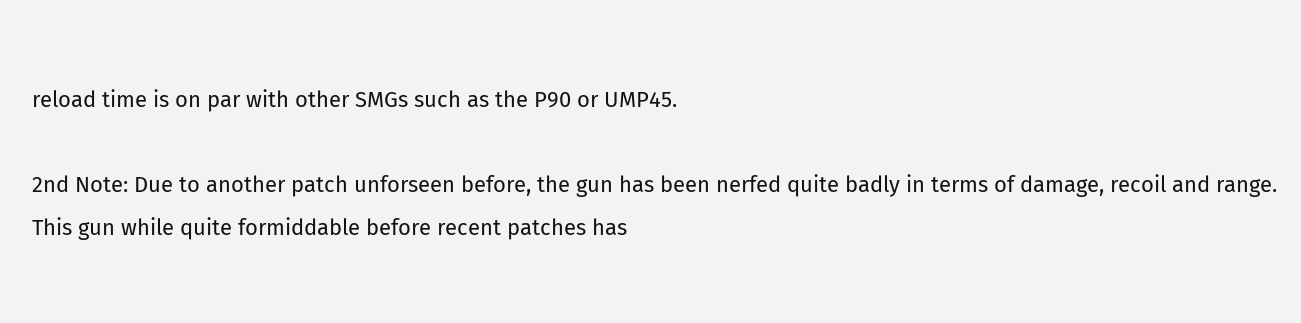reload time is on par with other SMGs such as the P90 or UMP45.

2nd Note: Due to another patch unforseen before, the gun has been nerfed quite badly in terms of damage, recoil and range. This gun while quite formiddable before recent patches has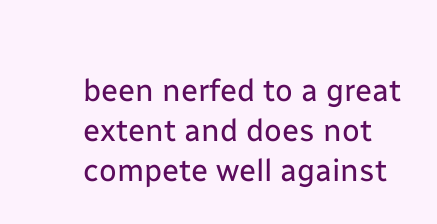been nerfed to a great extent and does not compete well against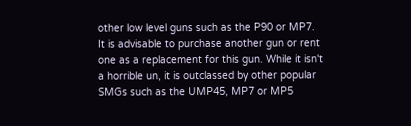other low level guns such as the P90 or MP7. It is advisable to purchase another gun or rent one as a replacement for this gun. While it isn't a horrible un, it is outclassed by other popular SMGs such as the UMP45, MP7 or MP5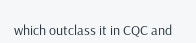which outclass it in CQC and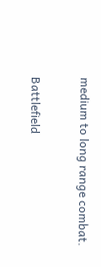medium to long range combat.

Battlefield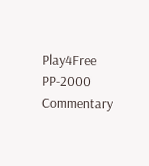Play4Free PP-2000 Commentary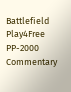Battlefield Play4Free PP-2000 Commentary